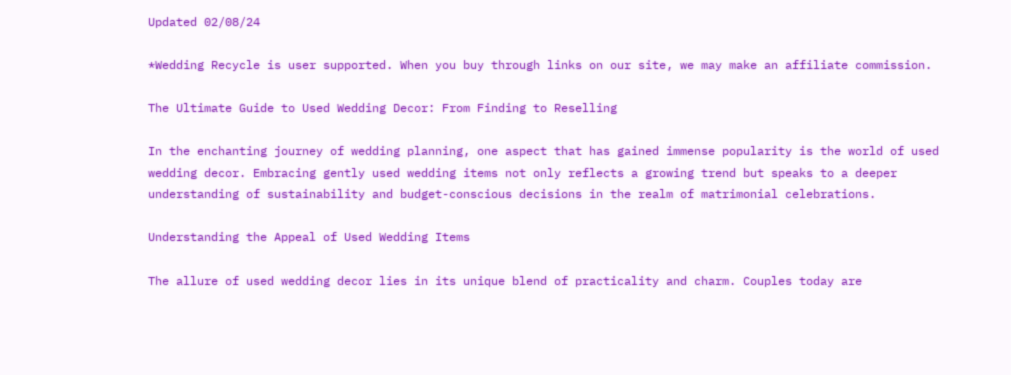Updated 02/08/24

*Wedding Recycle is user supported. When you buy through links on our site, we may make an affiliate commission.

The Ultimate Guide to Used Wedding Decor: From Finding to Reselling

In the enchanting journey of wedding planning, one aspect that has gained immense popularity is the world of used wedding decor. Embracing gently used wedding items not only reflects a growing trend but speaks to a deeper understanding of sustainability and budget-conscious decisions in the realm of matrimonial celebrations.

Understanding the Appeal of Used Wedding Items

The allure of used wedding decor lies in its unique blend of practicality and charm. Couples today are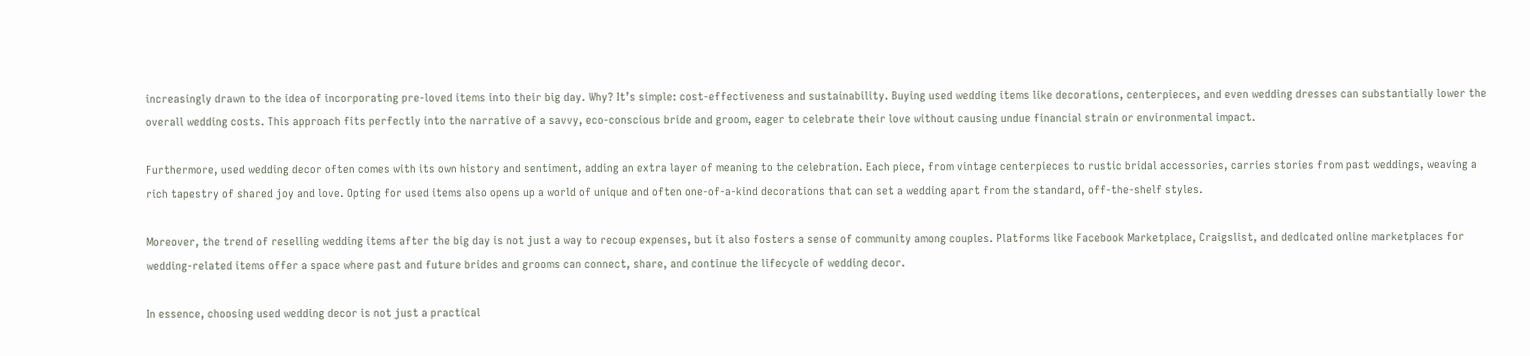increasingly drawn to the idea of incorporating pre-loved items into their big day. Why? It’s simple: cost-effectiveness and sustainability. Buying used wedding items like decorations, centerpieces, and even wedding dresses can substantially lower the overall wedding costs. This approach fits perfectly into the narrative of a savvy, eco-conscious bride and groom, eager to celebrate their love without causing undue financial strain or environmental impact.

Furthermore, used wedding decor often comes with its own history and sentiment, adding an extra layer of meaning to the celebration. Each piece, from vintage centerpieces to rustic bridal accessories, carries stories from past weddings, weaving a rich tapestry of shared joy and love. Opting for used items also opens up a world of unique and often one-of-a-kind decorations that can set a wedding apart from the standard, off-the-shelf styles.

Moreover, the trend of reselling wedding items after the big day is not just a way to recoup expenses, but it also fosters a sense of community among couples. Platforms like Facebook Marketplace, Craigslist, and dedicated online marketplaces for wedding-related items offer a space where past and future brides and grooms can connect, share, and continue the lifecycle of wedding decor.

In essence, choosing used wedding decor is not just a practical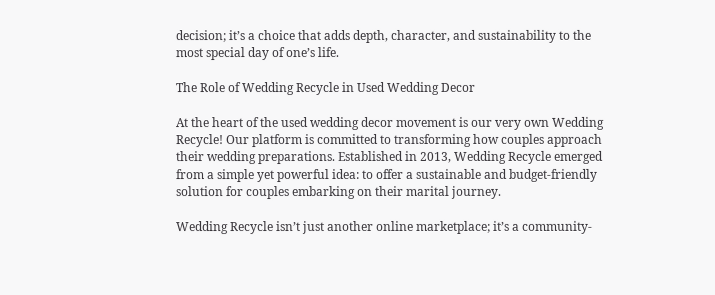decision; it’s a choice that adds depth, character, and sustainability to the most special day of one’s life.

The Role of Wedding Recycle in Used Wedding Decor

At the heart of the used wedding decor movement is our very own Wedding Recycle! Our platform is committed to transforming how couples approach their wedding preparations. Established in 2013, Wedding Recycle emerged from a simple yet powerful idea: to offer a sustainable and budget-friendly solution for couples embarking on their marital journey.

Wedding Recycle isn’t just another online marketplace; it’s a community-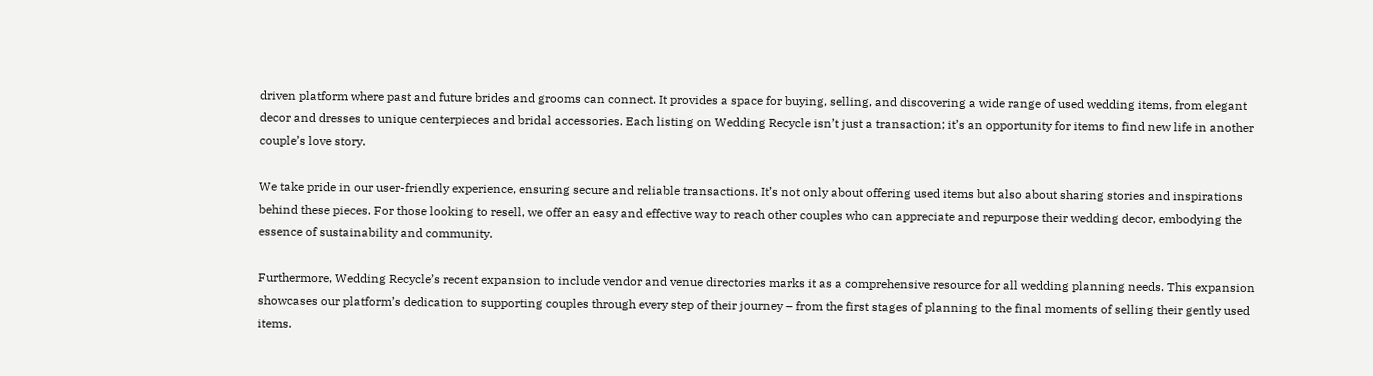driven platform where past and future brides and grooms can connect. It provides a space for buying, selling, and discovering a wide range of used wedding items, from elegant decor and dresses to unique centerpieces and bridal accessories. Each listing on Wedding Recycle isn’t just a transaction; it’s an opportunity for items to find new life in another couple’s love story.

We take pride in our user-friendly experience, ensuring secure and reliable transactions. It’s not only about offering used items but also about sharing stories and inspirations behind these pieces. For those looking to resell, we offer an easy and effective way to reach other couples who can appreciate and repurpose their wedding decor, embodying the essence of sustainability and community.

Furthermore, Wedding Recycle’s recent expansion to include vendor and venue directories marks it as a comprehensive resource for all wedding planning needs. This expansion showcases our platform’s dedication to supporting couples through every step of their journey – from the first stages of planning to the final moments of selling their gently used items.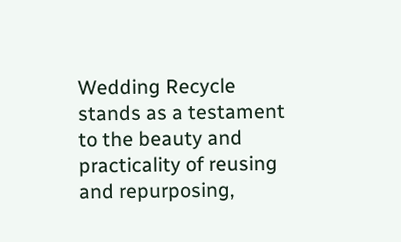Wedding Recycle stands as a testament to the beauty and practicality of reusing and repurposing,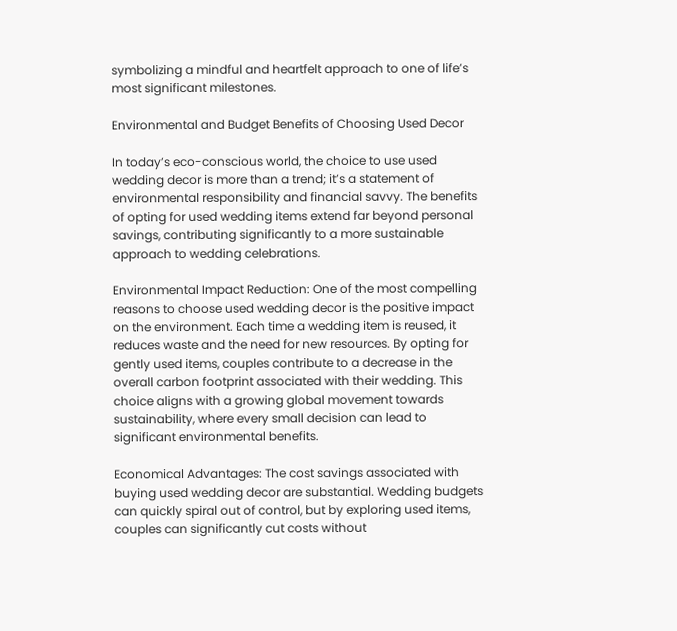symbolizing a mindful and heartfelt approach to one of life’s most significant milestones.

Environmental and Budget Benefits of Choosing Used Decor

In today’s eco-conscious world, the choice to use used wedding decor is more than a trend; it’s a statement of environmental responsibility and financial savvy. The benefits of opting for used wedding items extend far beyond personal savings, contributing significantly to a more sustainable approach to wedding celebrations.

Environmental Impact Reduction: One of the most compelling reasons to choose used wedding decor is the positive impact on the environment. Each time a wedding item is reused, it reduces waste and the need for new resources. By opting for gently used items, couples contribute to a decrease in the overall carbon footprint associated with their wedding. This choice aligns with a growing global movement towards sustainability, where every small decision can lead to significant environmental benefits.

Economical Advantages: The cost savings associated with buying used wedding decor are substantial. Wedding budgets can quickly spiral out of control, but by exploring used items, couples can significantly cut costs without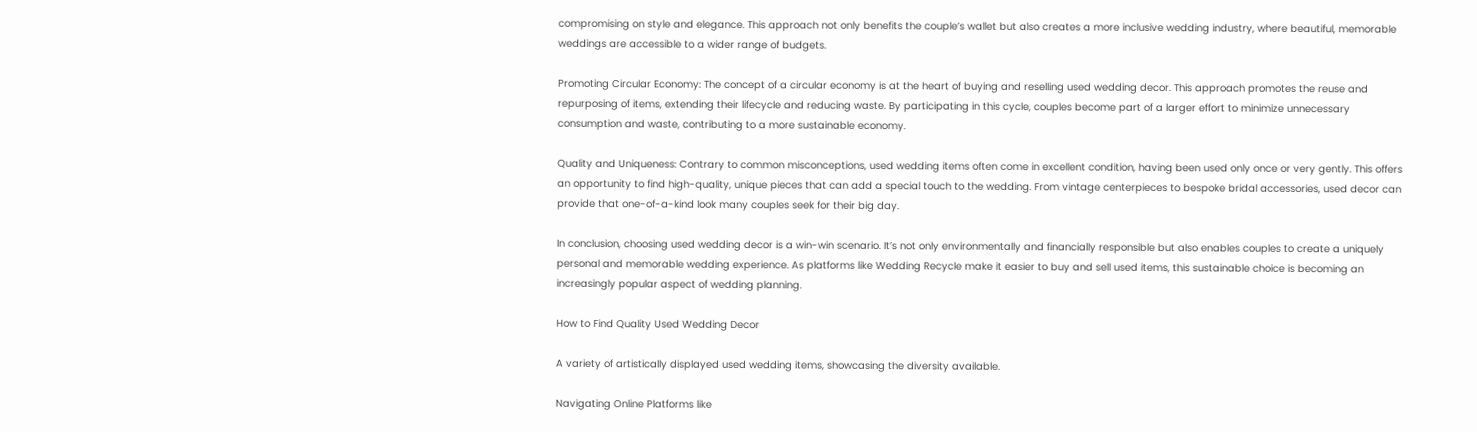compromising on style and elegance. This approach not only benefits the couple’s wallet but also creates a more inclusive wedding industry, where beautiful, memorable weddings are accessible to a wider range of budgets.

Promoting Circular Economy: The concept of a circular economy is at the heart of buying and reselling used wedding decor. This approach promotes the reuse and repurposing of items, extending their lifecycle and reducing waste. By participating in this cycle, couples become part of a larger effort to minimize unnecessary consumption and waste, contributing to a more sustainable economy.

Quality and Uniqueness: Contrary to common misconceptions, used wedding items often come in excellent condition, having been used only once or very gently. This offers an opportunity to find high-quality, unique pieces that can add a special touch to the wedding. From vintage centerpieces to bespoke bridal accessories, used decor can provide that one-of-a-kind look many couples seek for their big day.

In conclusion, choosing used wedding decor is a win-win scenario. It’s not only environmentally and financially responsible but also enables couples to create a uniquely personal and memorable wedding experience. As platforms like Wedding Recycle make it easier to buy and sell used items, this sustainable choice is becoming an increasingly popular aspect of wedding planning.

How to Find Quality Used Wedding Decor

A variety of artistically displayed used wedding items, showcasing the diversity available.

Navigating Online Platforms like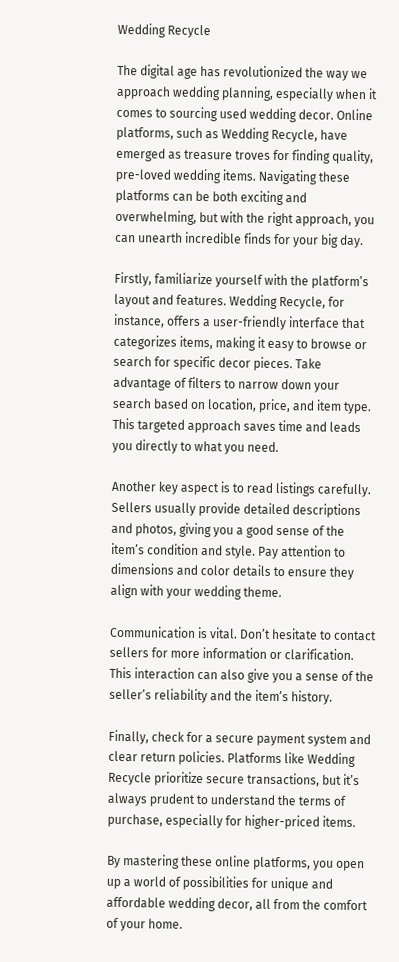Wedding Recycle

The digital age has revolutionized the way we approach wedding planning, especially when it comes to sourcing used wedding decor. Online platforms, such as Wedding Recycle, have emerged as treasure troves for finding quality, pre-loved wedding items. Navigating these platforms can be both exciting and overwhelming, but with the right approach, you can unearth incredible finds for your big day.

Firstly, familiarize yourself with the platform’s layout and features. Wedding Recycle, for instance, offers a user-friendly interface that categorizes items, making it easy to browse or search for specific decor pieces. Take advantage of filters to narrow down your search based on location, price, and item type. This targeted approach saves time and leads you directly to what you need.

Another key aspect is to read listings carefully. Sellers usually provide detailed descriptions and photos, giving you a good sense of the item’s condition and style. Pay attention to dimensions and color details to ensure they align with your wedding theme.

Communication is vital. Don’t hesitate to contact sellers for more information or clarification. This interaction can also give you a sense of the seller’s reliability and the item’s history.

Finally, check for a secure payment system and clear return policies. Platforms like Wedding Recycle prioritize secure transactions, but it’s always prudent to understand the terms of purchase, especially for higher-priced items.

By mastering these online platforms, you open up a world of possibilities for unique and affordable wedding decor, all from the comfort of your home.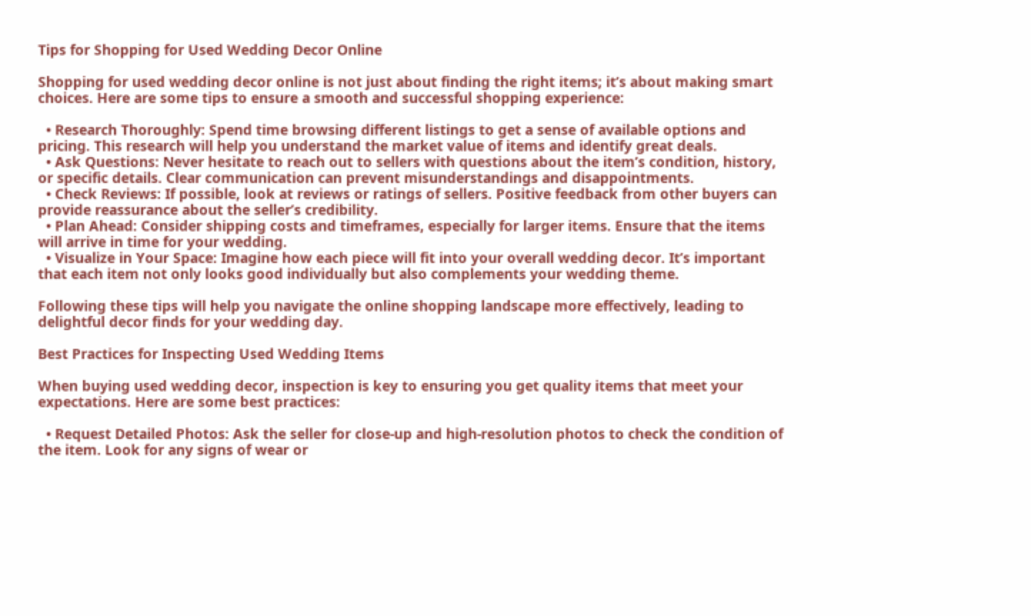Tips for Shopping for Used Wedding Decor Online

Shopping for used wedding decor online is not just about finding the right items; it’s about making smart choices. Here are some tips to ensure a smooth and successful shopping experience:

  • Research Thoroughly: Spend time browsing different listings to get a sense of available options and pricing. This research will help you understand the market value of items and identify great deals.
  • Ask Questions: Never hesitate to reach out to sellers with questions about the item’s condition, history, or specific details. Clear communication can prevent misunderstandings and disappointments.
  • Check Reviews: If possible, look at reviews or ratings of sellers. Positive feedback from other buyers can provide reassurance about the seller’s credibility.
  • Plan Ahead: Consider shipping costs and timeframes, especially for larger items. Ensure that the items will arrive in time for your wedding.
  • Visualize in Your Space: Imagine how each piece will fit into your overall wedding decor. It’s important that each item not only looks good individually but also complements your wedding theme.

Following these tips will help you navigate the online shopping landscape more effectively, leading to delightful decor finds for your wedding day.

Best Practices for Inspecting Used Wedding Items

When buying used wedding decor, inspection is key to ensuring you get quality items that meet your expectations. Here are some best practices:

  • Request Detailed Photos: Ask the seller for close-up and high-resolution photos to check the condition of the item. Look for any signs of wear or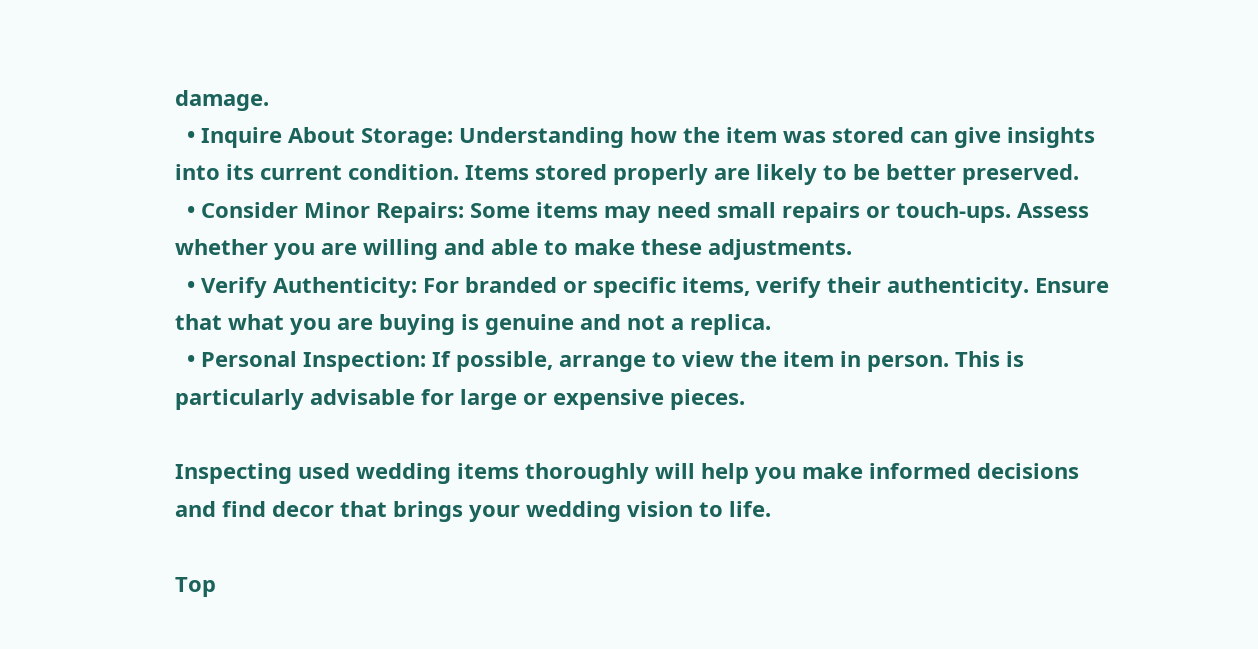damage.
  • Inquire About Storage: Understanding how the item was stored can give insights into its current condition. Items stored properly are likely to be better preserved.
  • Consider Minor Repairs: Some items may need small repairs or touch-ups. Assess whether you are willing and able to make these adjustments.
  • Verify Authenticity: For branded or specific items, verify their authenticity. Ensure that what you are buying is genuine and not a replica.
  • Personal Inspection: If possible, arrange to view the item in person. This is particularly advisable for large or expensive pieces.

Inspecting used wedding items thoroughly will help you make informed decisions and find decor that brings your wedding vision to life.

Top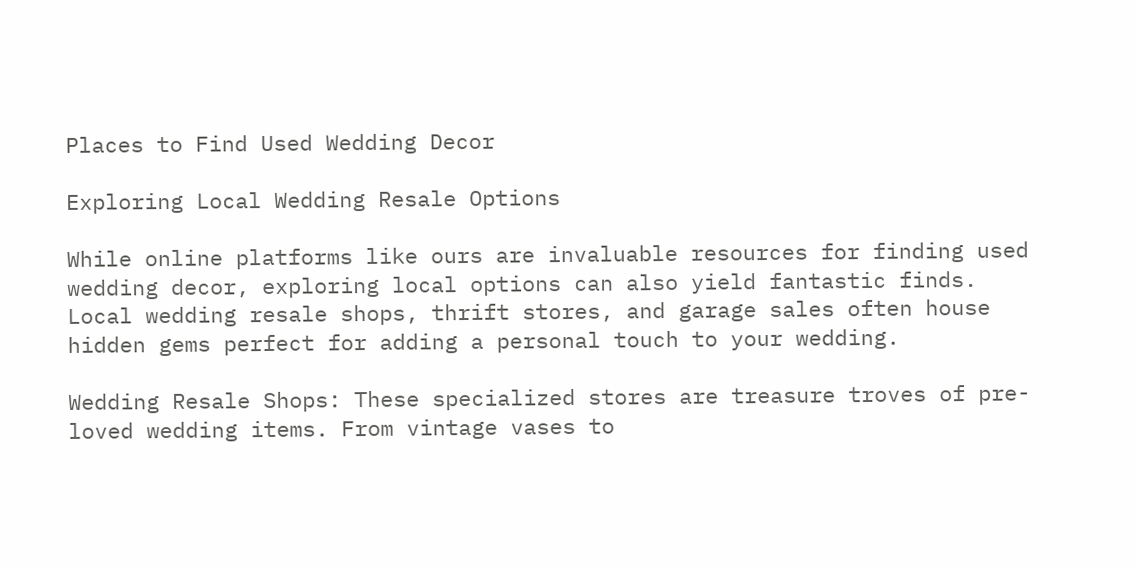Places to Find Used Wedding Decor

Exploring Local Wedding Resale Options

While online platforms like ours are invaluable resources for finding used wedding decor, exploring local options can also yield fantastic finds. Local wedding resale shops, thrift stores, and garage sales often house hidden gems perfect for adding a personal touch to your wedding.

Wedding Resale Shops: These specialized stores are treasure troves of pre-loved wedding items. From vintage vases to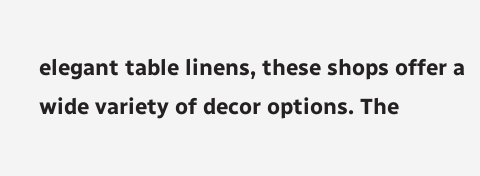elegant table linens, these shops offer a wide variety of decor options. The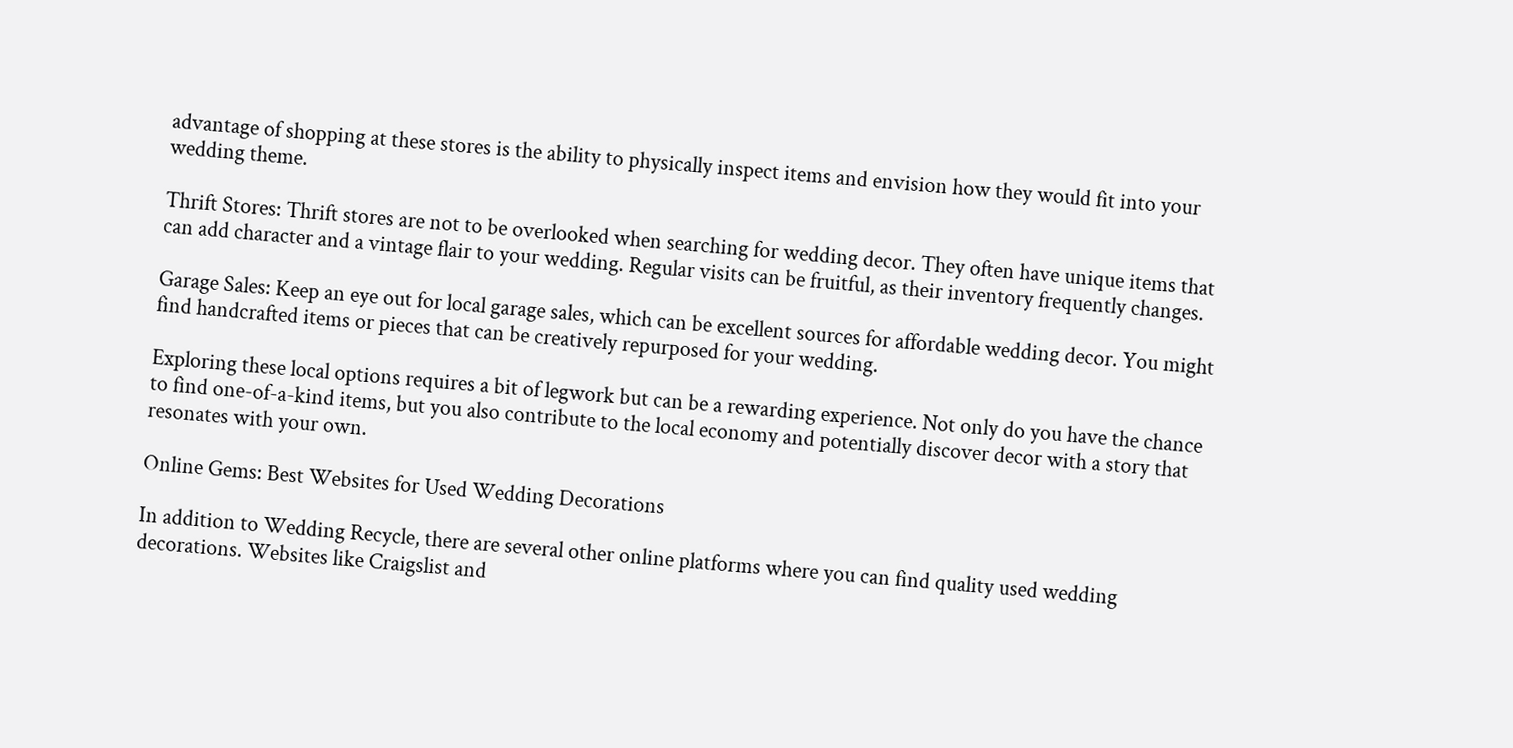advantage of shopping at these stores is the ability to physically inspect items and envision how they would fit into your wedding theme.

Thrift Stores: Thrift stores are not to be overlooked when searching for wedding decor. They often have unique items that can add character and a vintage flair to your wedding. Regular visits can be fruitful, as their inventory frequently changes.

Garage Sales: Keep an eye out for local garage sales, which can be excellent sources for affordable wedding decor. You might find handcrafted items or pieces that can be creatively repurposed for your wedding.

Exploring these local options requires a bit of legwork but can be a rewarding experience. Not only do you have the chance to find one-of-a-kind items, but you also contribute to the local economy and potentially discover decor with a story that resonates with your own.

Online Gems: Best Websites for Used Wedding Decorations

In addition to Wedding Recycle, there are several other online platforms where you can find quality used wedding decorations. Websites like Craigslist and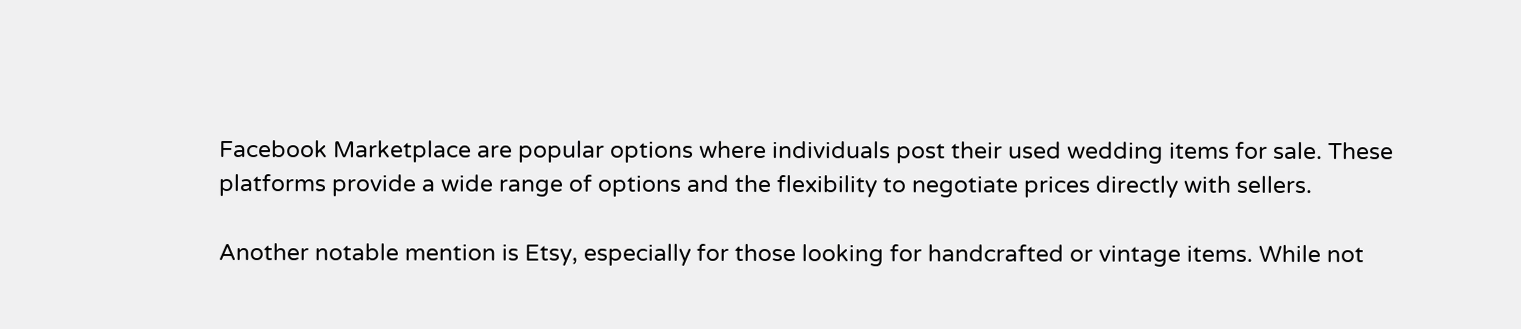Facebook Marketplace are popular options where individuals post their used wedding items for sale. These platforms provide a wide range of options and the flexibility to negotiate prices directly with sellers.

Another notable mention is Etsy, especially for those looking for handcrafted or vintage items. While not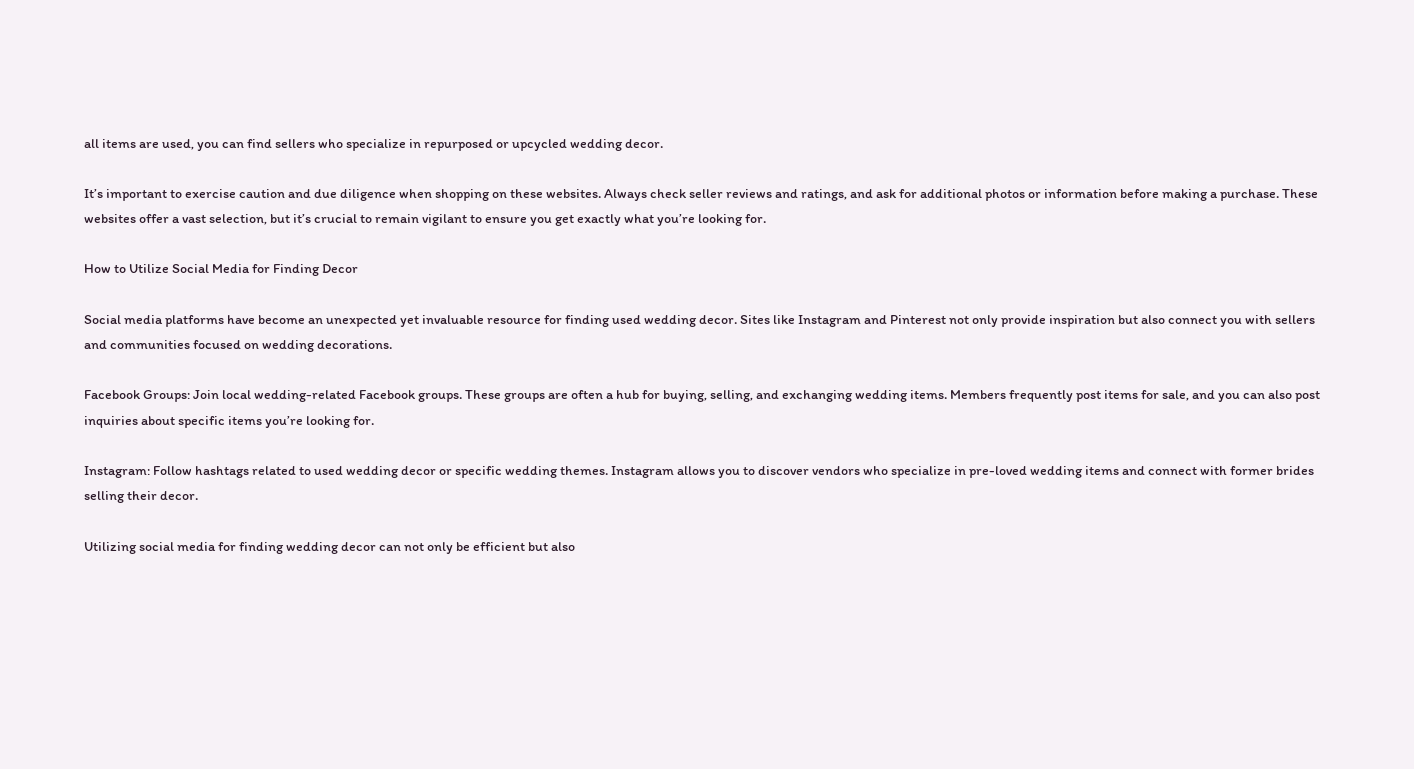all items are used, you can find sellers who specialize in repurposed or upcycled wedding decor.

It’s important to exercise caution and due diligence when shopping on these websites. Always check seller reviews and ratings, and ask for additional photos or information before making a purchase. These websites offer a vast selection, but it’s crucial to remain vigilant to ensure you get exactly what you’re looking for.

How to Utilize Social Media for Finding Decor

Social media platforms have become an unexpected yet invaluable resource for finding used wedding decor. Sites like Instagram and Pinterest not only provide inspiration but also connect you with sellers and communities focused on wedding decorations.

Facebook Groups: Join local wedding-related Facebook groups. These groups are often a hub for buying, selling, and exchanging wedding items. Members frequently post items for sale, and you can also post inquiries about specific items you’re looking for.

Instagram: Follow hashtags related to used wedding decor or specific wedding themes. Instagram allows you to discover vendors who specialize in pre-loved wedding items and connect with former brides selling their decor.

Utilizing social media for finding wedding decor can not only be efficient but also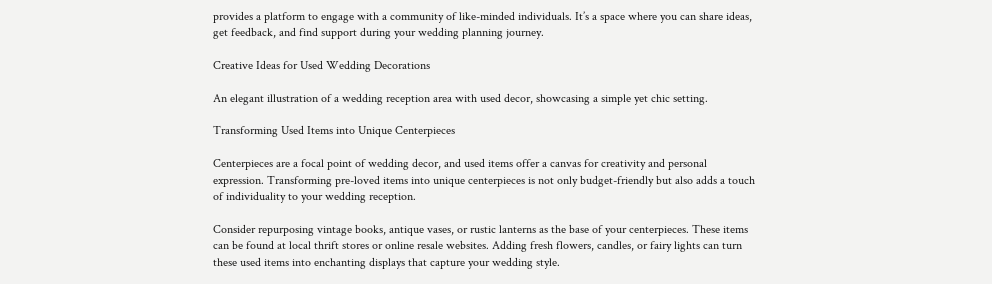provides a platform to engage with a community of like-minded individuals. It’s a space where you can share ideas, get feedback, and find support during your wedding planning journey.

Creative Ideas for Used Wedding Decorations

An elegant illustration of a wedding reception area with used decor, showcasing a simple yet chic setting.

Transforming Used Items into Unique Centerpieces

Centerpieces are a focal point of wedding decor, and used items offer a canvas for creativity and personal expression. Transforming pre-loved items into unique centerpieces is not only budget-friendly but also adds a touch of individuality to your wedding reception.

Consider repurposing vintage books, antique vases, or rustic lanterns as the base of your centerpieces. These items can be found at local thrift stores or online resale websites. Adding fresh flowers, candles, or fairy lights can turn these used items into enchanting displays that capture your wedding style.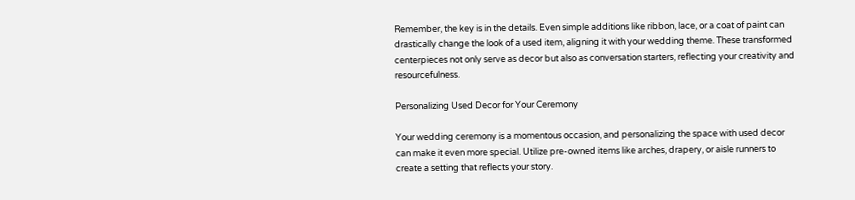Remember, the key is in the details. Even simple additions like ribbon, lace, or a coat of paint can drastically change the look of a used item, aligning it with your wedding theme. These transformed centerpieces not only serve as decor but also as conversation starters, reflecting your creativity and resourcefulness.

Personalizing Used Decor for Your Ceremony

Your wedding ceremony is a momentous occasion, and personalizing the space with used decor can make it even more special. Utilize pre-owned items like arches, drapery, or aisle runners to create a setting that reflects your story.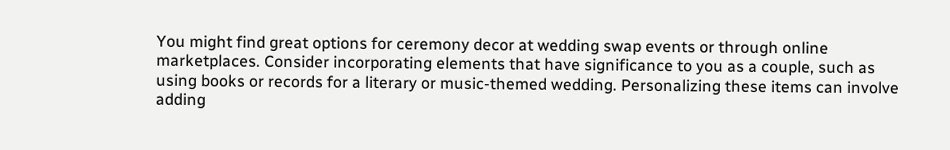You might find great options for ceremony decor at wedding swap events or through online marketplaces. Consider incorporating elements that have significance to you as a couple, such as using books or records for a literary or music-themed wedding. Personalizing these items can involve adding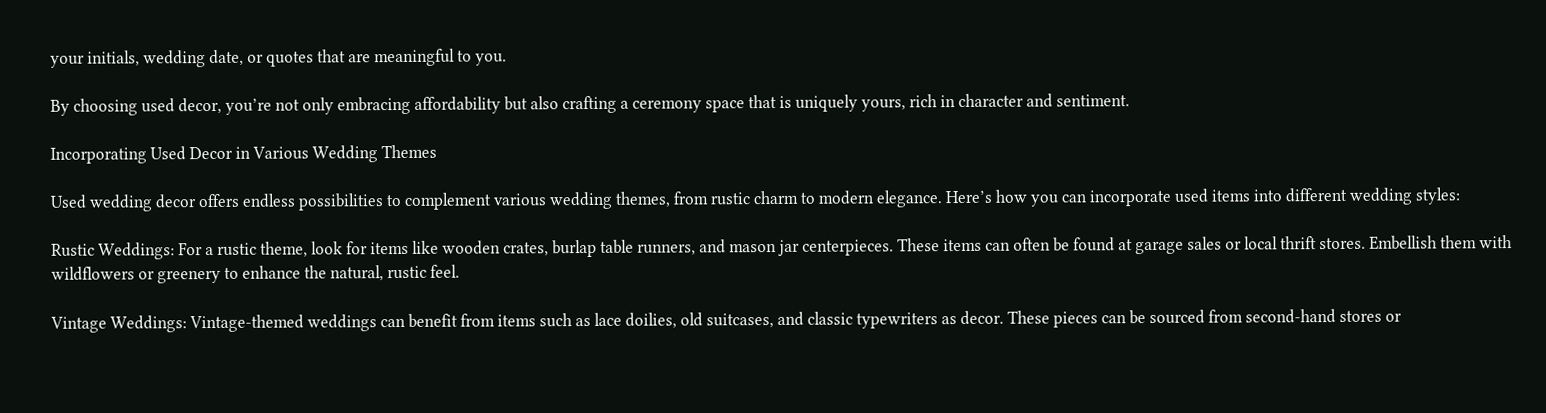your initials, wedding date, or quotes that are meaningful to you.

By choosing used decor, you’re not only embracing affordability but also crafting a ceremony space that is uniquely yours, rich in character and sentiment.

Incorporating Used Decor in Various Wedding Themes

Used wedding decor offers endless possibilities to complement various wedding themes, from rustic charm to modern elegance. Here’s how you can incorporate used items into different wedding styles:

Rustic Weddings: For a rustic theme, look for items like wooden crates, burlap table runners, and mason jar centerpieces. These items can often be found at garage sales or local thrift stores. Embellish them with wildflowers or greenery to enhance the natural, rustic feel.

Vintage Weddings: Vintage-themed weddings can benefit from items such as lace doilies, old suitcases, and classic typewriters as decor. These pieces can be sourced from second-hand stores or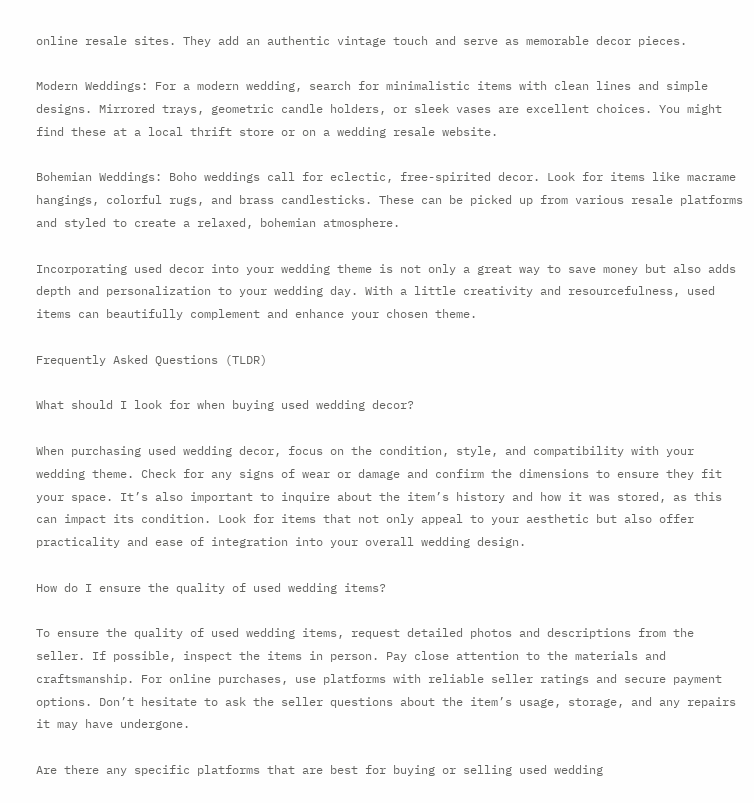online resale sites. They add an authentic vintage touch and serve as memorable decor pieces.

Modern Weddings: For a modern wedding, search for minimalistic items with clean lines and simple designs. Mirrored trays, geometric candle holders, or sleek vases are excellent choices. You might find these at a local thrift store or on a wedding resale website.

Bohemian Weddings: Boho weddings call for eclectic, free-spirited decor. Look for items like macrame hangings, colorful rugs, and brass candlesticks. These can be picked up from various resale platforms and styled to create a relaxed, bohemian atmosphere.

Incorporating used decor into your wedding theme is not only a great way to save money but also adds depth and personalization to your wedding day. With a little creativity and resourcefulness, used items can beautifully complement and enhance your chosen theme.

Frequently Asked Questions (TLDR)

What should I look for when buying used wedding decor?

When purchasing used wedding decor, focus on the condition, style, and compatibility with your wedding theme. Check for any signs of wear or damage and confirm the dimensions to ensure they fit your space. It’s also important to inquire about the item’s history and how it was stored, as this can impact its condition. Look for items that not only appeal to your aesthetic but also offer practicality and ease of integration into your overall wedding design.

How do I ensure the quality of used wedding items?

To ensure the quality of used wedding items, request detailed photos and descriptions from the seller. If possible, inspect the items in person. Pay close attention to the materials and craftsmanship. For online purchases, use platforms with reliable seller ratings and secure payment options. Don’t hesitate to ask the seller questions about the item’s usage, storage, and any repairs it may have undergone.

Are there any specific platforms that are best for buying or selling used wedding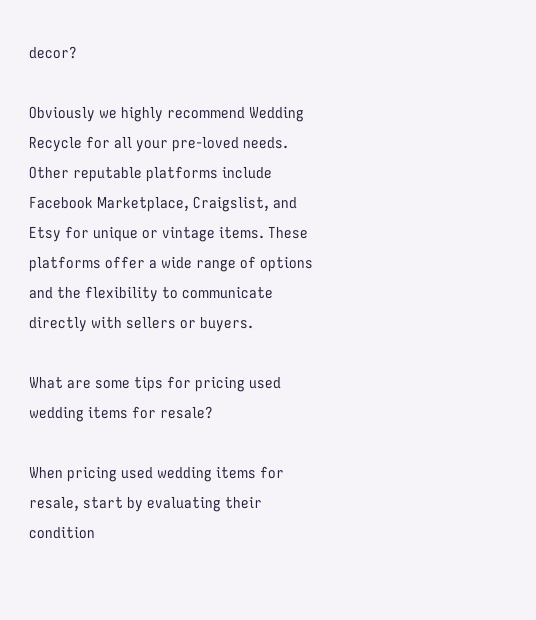decor?

Obviously we highly recommend Wedding Recycle for all your pre-loved needs. Other reputable platforms include Facebook Marketplace, Craigslist, and Etsy for unique or vintage items. These platforms offer a wide range of options and the flexibility to communicate directly with sellers or buyers.

What are some tips for pricing used wedding items for resale?

When pricing used wedding items for resale, start by evaluating their condition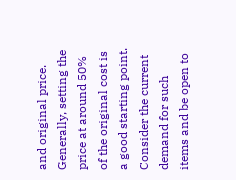and original price. Generally, setting the price at around 50% of the original cost is a good starting point. Consider the current demand for such items and be open to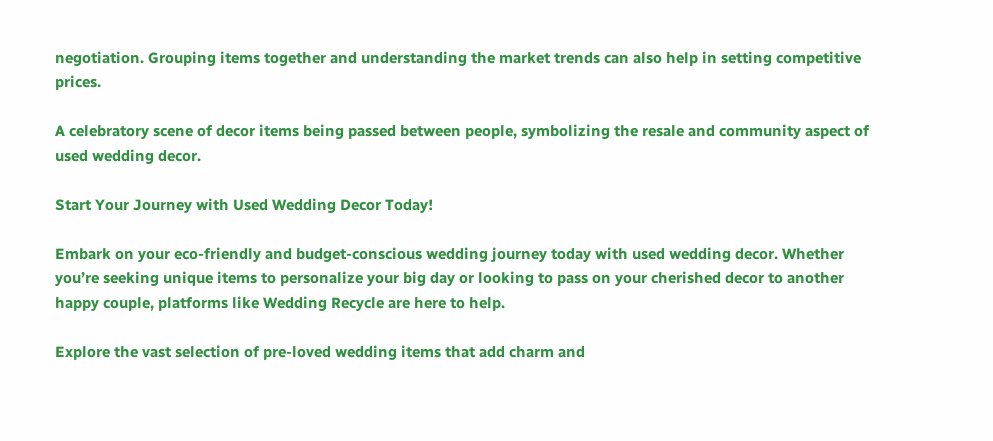negotiation. Grouping items together and understanding the market trends can also help in setting competitive prices.

A celebratory scene of decor items being passed between people, symbolizing the resale and community aspect of used wedding decor.

Start Your Journey with Used Wedding Decor Today!

Embark on your eco-friendly and budget-conscious wedding journey today with used wedding decor. Whether you’re seeking unique items to personalize your big day or looking to pass on your cherished decor to another happy couple, platforms like Wedding Recycle are here to help.

Explore the vast selection of pre-loved wedding items that add charm and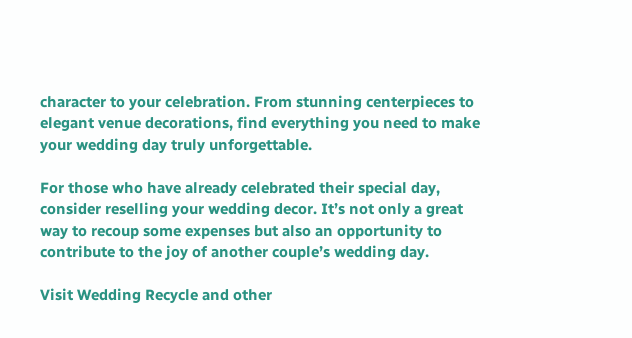character to your celebration. From stunning centerpieces to elegant venue decorations, find everything you need to make your wedding day truly unforgettable.

For those who have already celebrated their special day, consider reselling your wedding decor. It’s not only a great way to recoup some expenses but also an opportunity to contribute to the joy of another couple’s wedding day.

Visit Wedding Recycle and other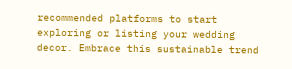recommended platforms to start exploring or listing your wedding decor. Embrace this sustainable trend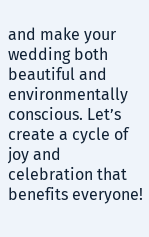and make your wedding both beautiful and environmentally conscious. Let’s create a cycle of joy and celebration that benefits everyone!